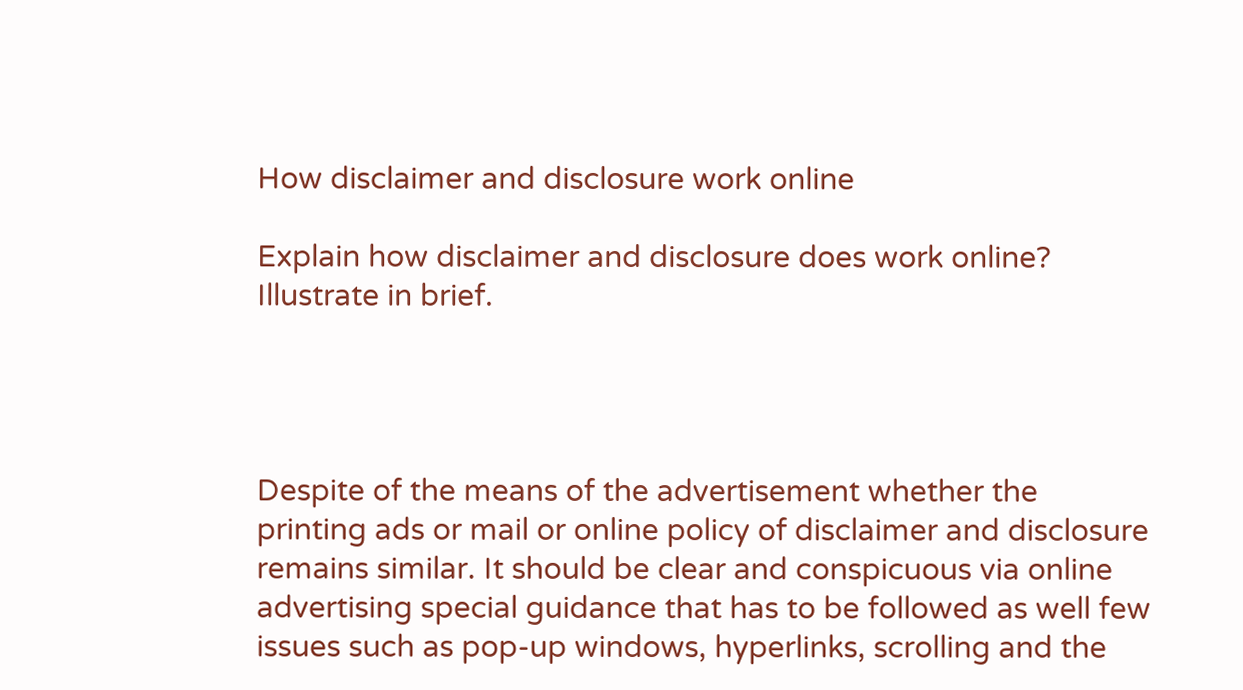How disclaimer and disclosure work online

Explain how disclaimer and disclosure does work online? Illustrate in brief.




Despite of the means of the advertisement whether the printing ads or mail or online policy of disclaimer and disclosure remains similar. It should be clear and conspicuous via online advertising special guidance that has to be followed as well few issues such as pop-up windows, hyperlinks, scrolling and the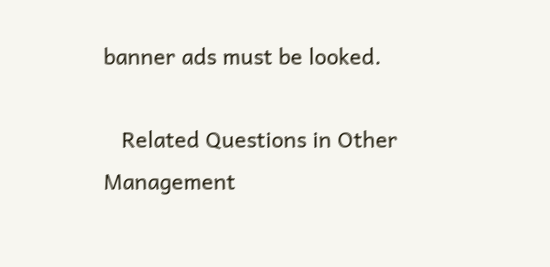banner ads must be looked.

   Related Questions in Other Management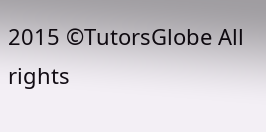2015 ©TutorsGlobe All rights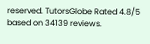reserved. TutorsGlobe Rated 4.8/5 based on 34139 reviews.